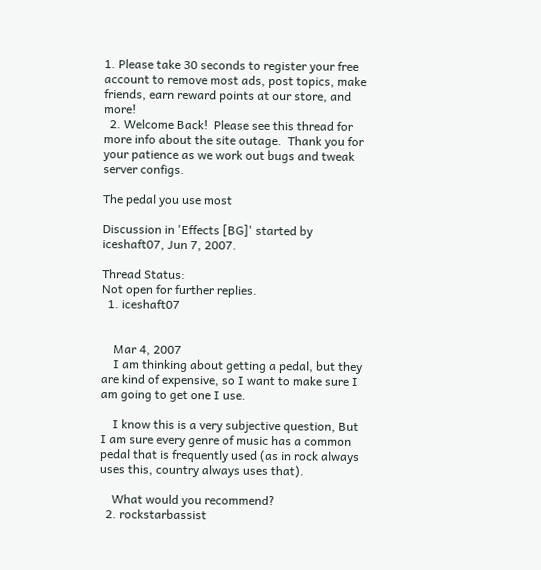1. Please take 30 seconds to register your free account to remove most ads, post topics, make friends, earn reward points at our store, and more!
  2. Welcome Back!  Please see this thread for more info about the site outage.  Thank you for your patience as we work out bugs and tweak server configs.

The pedal you use most

Discussion in 'Effects [BG]' started by iceshaft07, Jun 7, 2007.

Thread Status:
Not open for further replies.
  1. iceshaft07


    Mar 4, 2007
    I am thinking about getting a pedal, but they are kind of expensive, so I want to make sure I am going to get one I use.

    I know this is a very subjective question, But I am sure every genre of music has a common pedal that is frequently used (as in rock always uses this, country always uses that).

    What would you recommend?
  2. rockstarbassist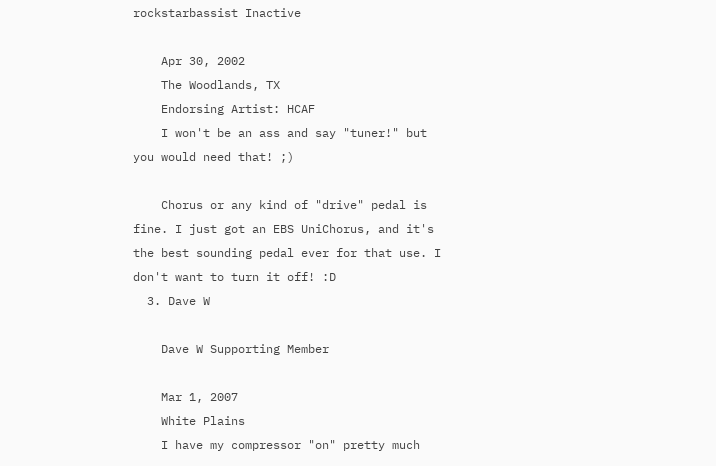rockstarbassist Inactive

    Apr 30, 2002
    The Woodlands, TX
    Endorsing Artist: HCAF
    I won't be an ass and say "tuner!" but you would need that! ;)

    Chorus or any kind of "drive" pedal is fine. I just got an EBS UniChorus, and it's the best sounding pedal ever for that use. I don't want to turn it off! :D
  3. Dave W

    Dave W Supporting Member

    Mar 1, 2007
    White Plains
    I have my compressor "on" pretty much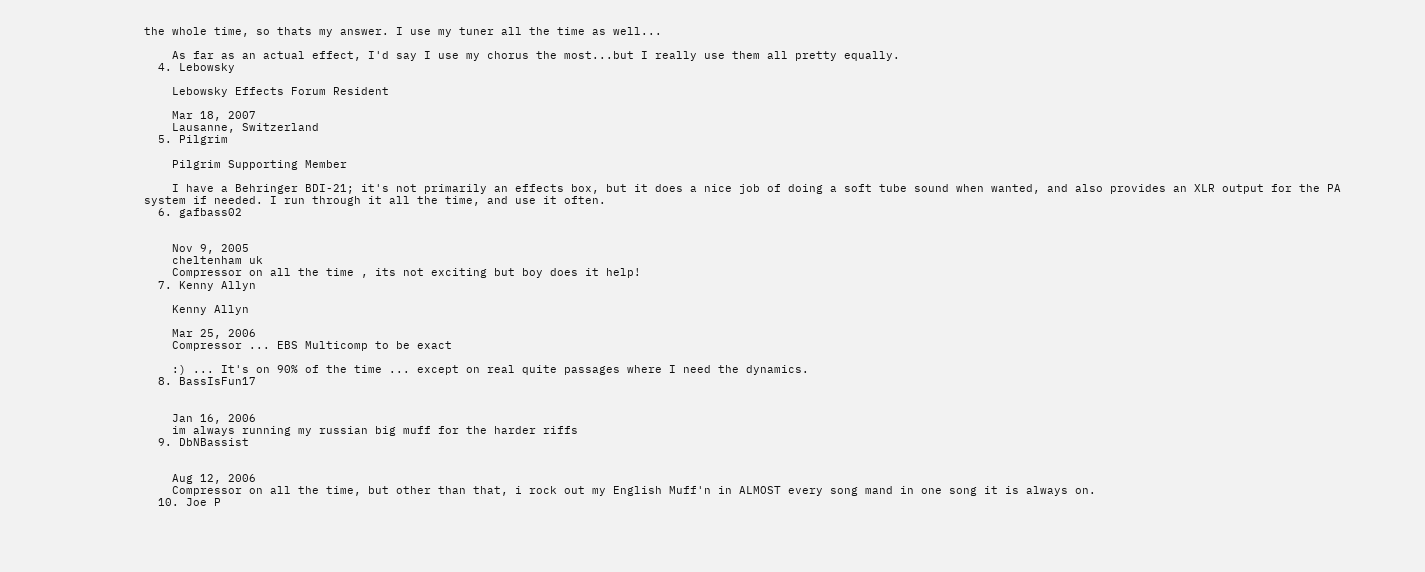the whole time, so thats my answer. I use my tuner all the time as well...

    As far as an actual effect, I'd say I use my chorus the most...but I really use them all pretty equally.
  4. Lebowsky

    Lebowsky Effects Forum Resident

    Mar 18, 2007
    Lausanne, Switzerland
  5. Pilgrim

    Pilgrim Supporting Member

    I have a Behringer BDI-21; it's not primarily an effects box, but it does a nice job of doing a soft tube sound when wanted, and also provides an XLR output for the PA system if needed. I run through it all the time, and use it often.
  6. gafbass02


    Nov 9, 2005
    cheltenham uk
    Compressor on all the time , its not exciting but boy does it help!
  7. Kenny Allyn

    Kenny Allyn

    Mar 25, 2006
    Compressor ... EBS Multicomp to be exact

    :) ... It's on 90% of the time ... except on real quite passages where I need the dynamics.
  8. BassIsFun17


    Jan 16, 2006
    im always running my russian big muff for the harder riffs
  9. DbNBassist


    Aug 12, 2006
    Compressor on all the time, but other than that, i rock out my English Muff'n in ALMOST every song mand in one song it is always on.
  10. Joe P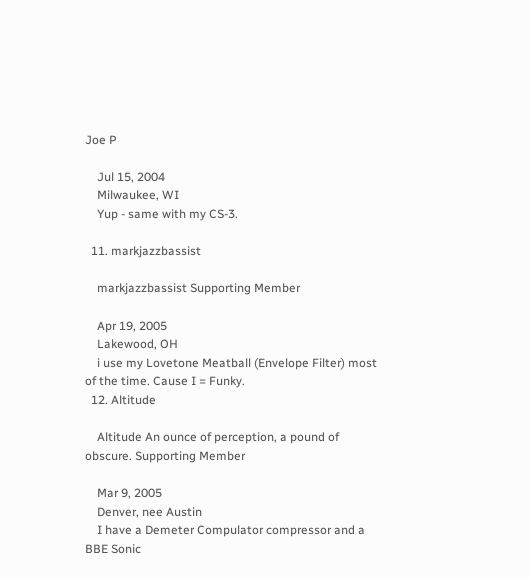Joe P

    Jul 15, 2004
    Milwaukee, WI
    Yup - same with my CS-3.

  11. markjazzbassist

    markjazzbassist Supporting Member

    Apr 19, 2005
    Lakewood, OH
    i use my Lovetone Meatball (Envelope Filter) most of the time. Cause I = Funky.
  12. Altitude

    Altitude An ounce of perception, a pound of obscure. Supporting Member

    Mar 9, 2005
    Denver, nee Austin
    I have a Demeter Compulator compressor and a BBE Sonic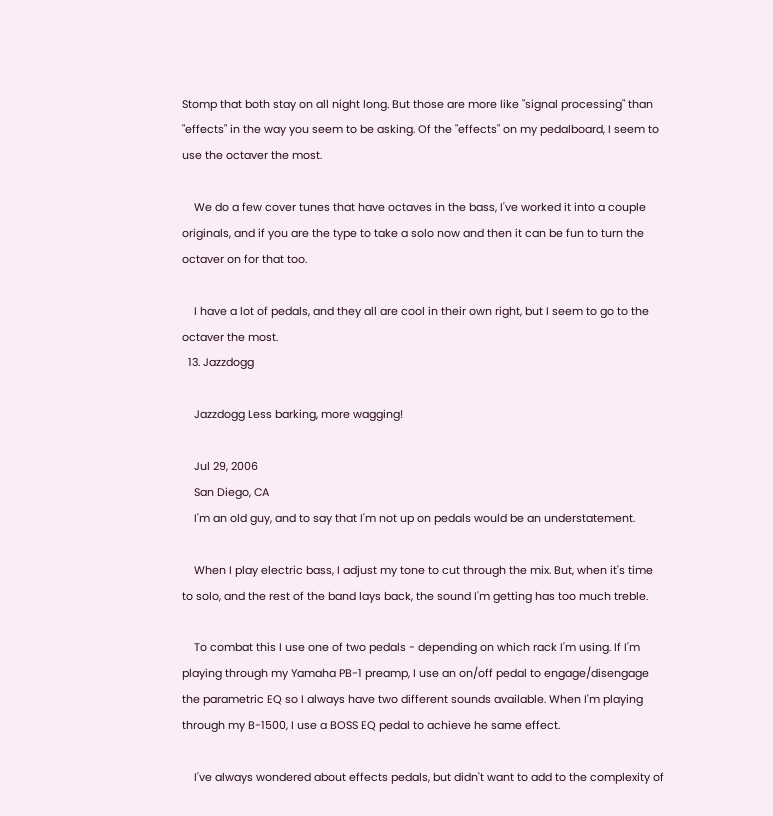Stomp that both stay on all night long. But those are more like "signal processing" than "effects" in the way you seem to be asking. Of the "effects" on my pedalboard, I seem to use the octaver the most.

    We do a few cover tunes that have octaves in the bass, I've worked it into a couple originals, and if you are the type to take a solo now and then it can be fun to turn the octaver on for that too.

    I have a lot of pedals, and they all are cool in their own right, but I seem to go to the octaver the most.
  13. Jazzdogg

    Jazzdogg Less barking, more wagging!

    Jul 29, 2006
    San Diego, CA
    I'm an old guy, and to say that I'm not up on pedals would be an understatement.

    When I play electric bass, I adjust my tone to cut through the mix. But, when it's time to solo, and the rest of the band lays back, the sound I'm getting has too much treble.

    To combat this I use one of two pedals - depending on which rack I'm using. If I'm playing through my Yamaha PB-1 preamp, I use an on/off pedal to engage/disengage the parametric EQ so I always have two different sounds available. When I'm playing through my B-1500, I use a BOSS EQ pedal to achieve he same effect.

    I've always wondered about effects pedals, but didn't want to add to the complexity of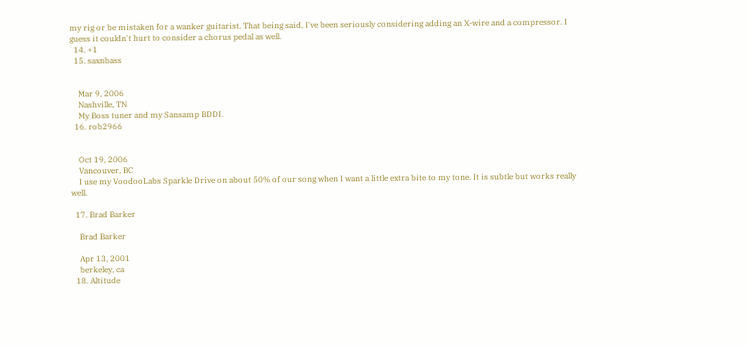my rig or be mistaken for a wanker guitarist. That being said, I've been seriously considering adding an X-wire and a compressor. I guess it couldn't hurt to consider a chorus pedal as well.
  14. +1
  15. saxnbass


    Mar 9, 2006
    Nashville, TN
    My Boss tuner and my Sansamp BDDI.
  16. rob2966


    Oct 19, 2006
    Vancouver, BC
    I use my VoodooLabs Sparkle Drive on about 50% of our song when I want a little extra bite to my tone. It is subtle but works really well.

  17. Brad Barker

    Brad Barker

    Apr 13, 2001
    berkeley, ca
  18. Altitude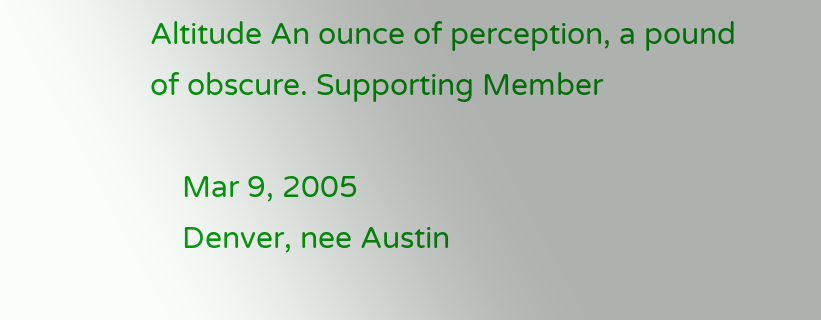Altitude An ounce of perception, a pound of obscure. Supporting Member

    Mar 9, 2005
    Denver, nee Austin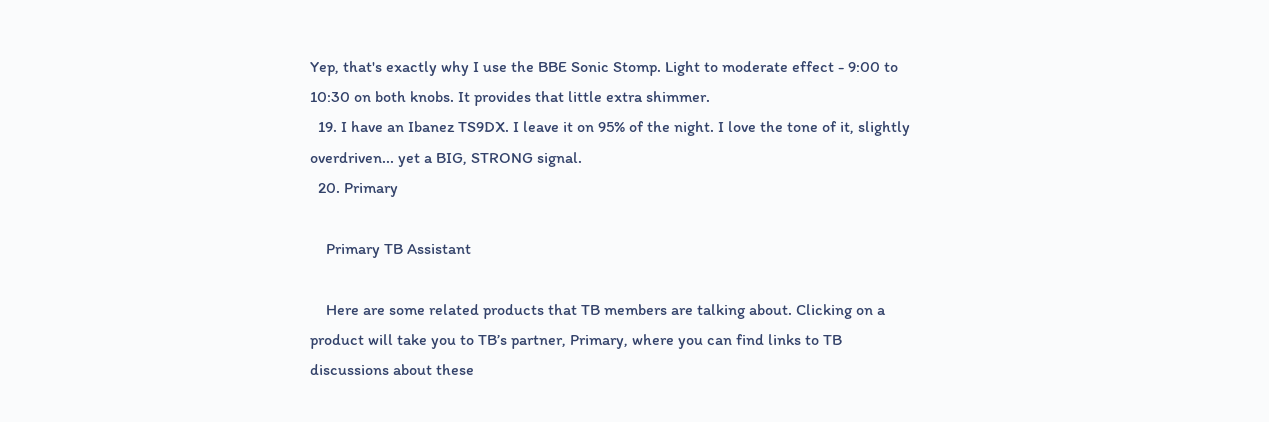Yep, that's exactly why I use the BBE Sonic Stomp. Light to moderate effect - 9:00 to 10:30 on both knobs. It provides that little extra shimmer.
  19. I have an Ibanez TS9DX. I leave it on 95% of the night. I love the tone of it, slightly overdriven... yet a BIG, STRONG signal.
  20. Primary

    Primary TB Assistant

    Here are some related products that TB members are talking about. Clicking on a product will take you to TB’s partner, Primary, where you can find links to TB discussions about these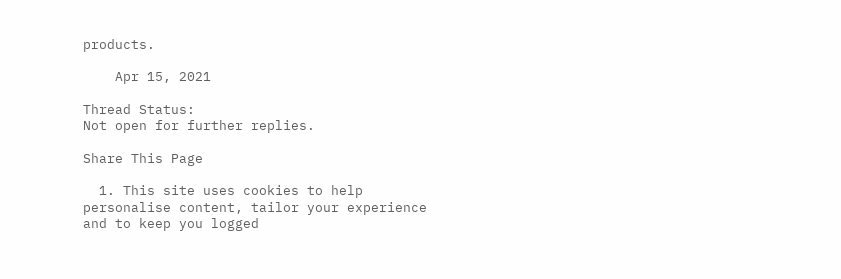products.

    Apr 15, 2021

Thread Status:
Not open for further replies.

Share This Page

  1. This site uses cookies to help personalise content, tailor your experience and to keep you logged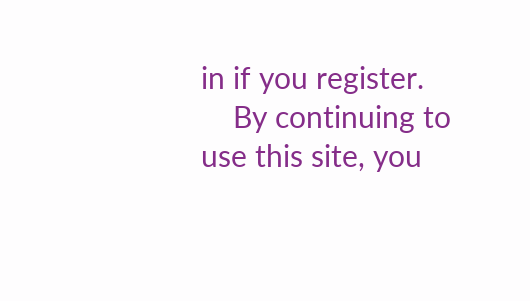in if you register.
    By continuing to use this site, you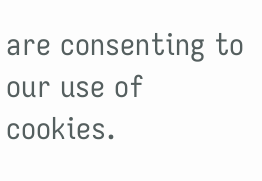are consenting to our use of cookies.